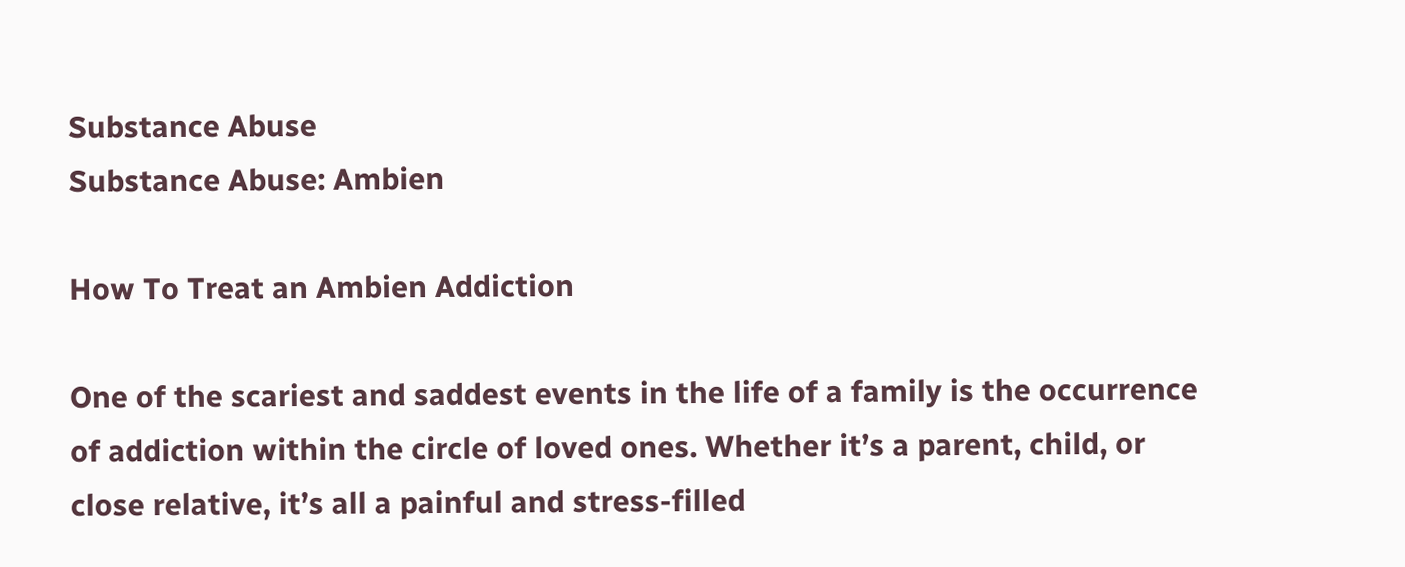Substance Abuse
Substance Abuse: Ambien

How To Treat an Ambien Addiction

One of the scariest and saddest events in the life of a family is the occurrence of addiction within the circle of loved ones. Whether it’s a parent, child, or close relative, it’s all a painful and stress-filled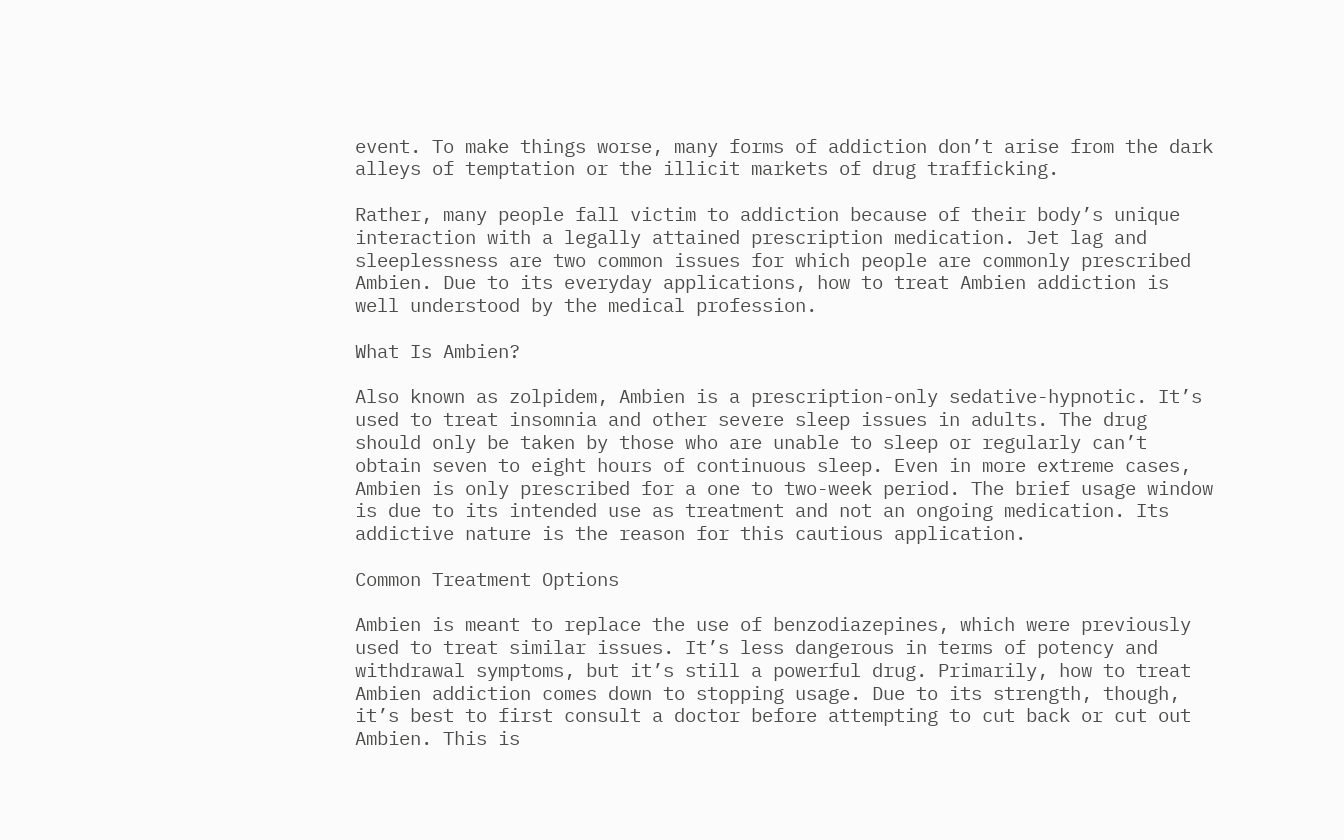event. To make things worse, many forms of addiction don’t arise from the dark alleys of temptation or the illicit markets of drug trafficking.

Rather, many people fall victim to addiction because of their body’s unique interaction with a legally attained prescription medication. Jet lag and sleeplessness are two common issues for which people are commonly prescribed Ambien. Due to its everyday applications, how to treat Ambien addiction is well understood by the medical profession.

What Is Ambien?

Also known as zolpidem, Ambien is a prescription-only sedative-hypnotic. It’s used to treat insomnia and other severe sleep issues in adults. The drug should only be taken by those who are unable to sleep or regularly can’t obtain seven to eight hours of continuous sleep. Even in more extreme cases, Ambien is only prescribed for a one to two-week period. The brief usage window is due to its intended use as treatment and not an ongoing medication. Its addictive nature is the reason for this cautious application.

Common Treatment Options

Ambien is meant to replace the use of benzodiazepines, which were previously used to treat similar issues. It’s less dangerous in terms of potency and withdrawal symptoms, but it’s still a powerful drug. Primarily, how to treat Ambien addiction comes down to stopping usage. Due to its strength, though, it’s best to first consult a doctor before attempting to cut back or cut out Ambien. This is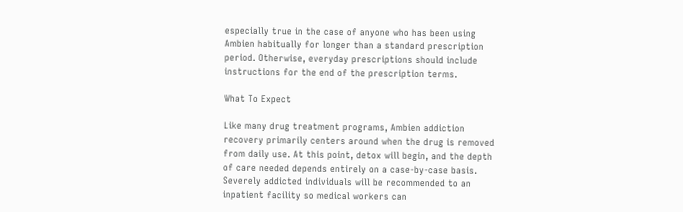especially true in the case of anyone who has been using Ambien habitually for longer than a standard prescription period. Otherwise, everyday prescriptions should include instructions for the end of the prescription terms.

What To Expect

Like many drug treatment programs, Ambien addiction recovery primarily centers around when the drug is removed from daily use. At this point, detox will begin, and the depth of care needed depends entirely on a case-by-case basis. Severely addicted individuals will be recommended to an inpatient facility so medical workers can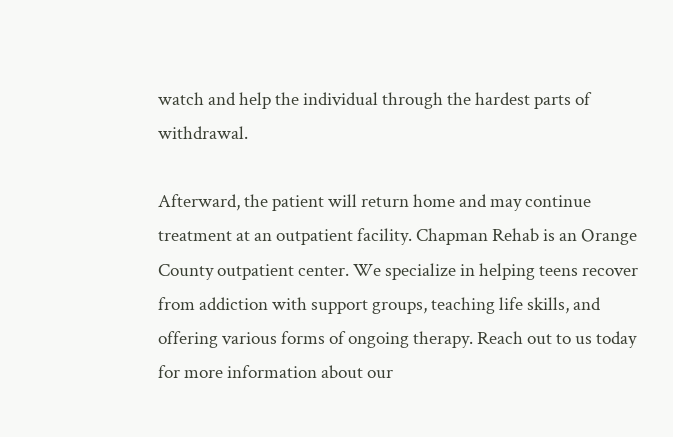watch and help the individual through the hardest parts of withdrawal.

Afterward, the patient will return home and may continue treatment at an outpatient facility. Chapman Rehab is an Orange County outpatient center. We specialize in helping teens recover from addiction with support groups, teaching life skills, and offering various forms of ongoing therapy. Reach out to us today for more information about our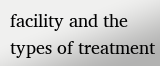facility and the types of treatment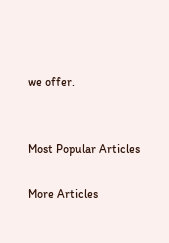we offer.


Most Popular Articles

More Articles